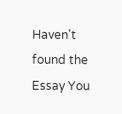Haven't found the Essay You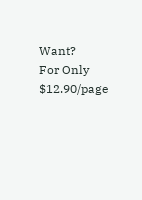Want?
For Only $12.90/page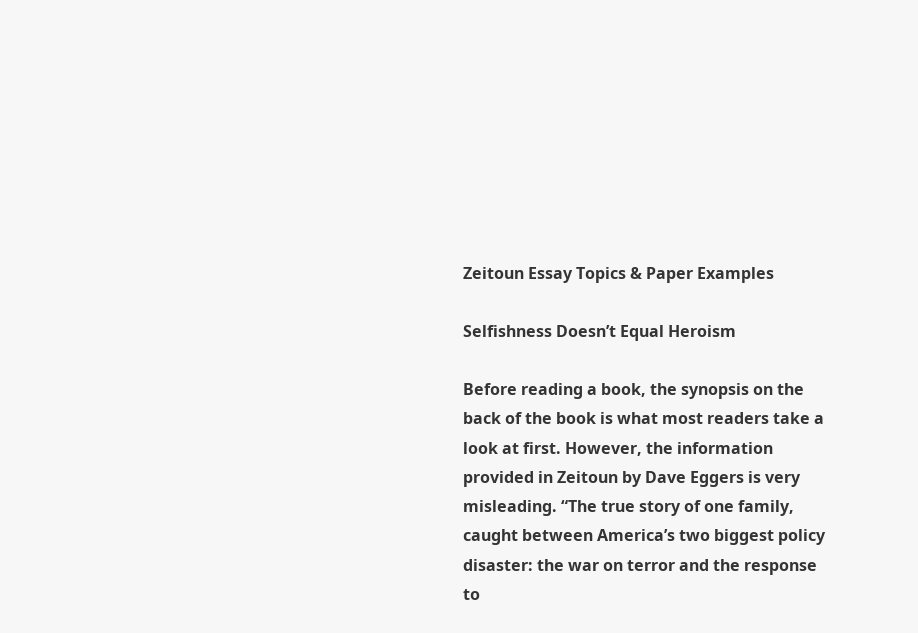Zeitoun Essay Topics & Paper Examples

Selfishness Doesn’t Equal Heroism

Before reading a book, the synopsis on the back of the book is what most readers take a look at first. However, the information provided in Zeitoun by Dave Eggers is very misleading. “The true story of one family, caught between America’s two biggest policy disaster: the war on terror and the response to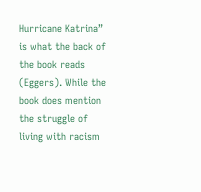Hurricane Katrina” is what the back of the book reads (Eggers). While the book does mention the struggle of living with racism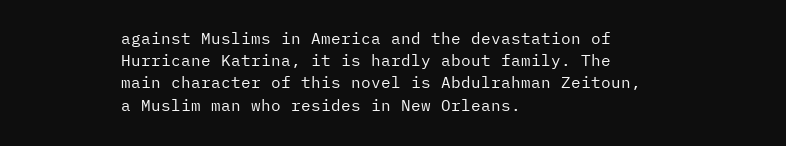against Muslims in America and the devastation of Hurricane Katrina, it is hardly about family. The main character of this novel is Abdulrahman Zeitoun, a Muslim man who resides in New Orleans.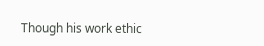Though his work ethic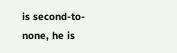is second-to-none, he is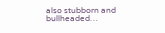also stubborn and bullheaded…